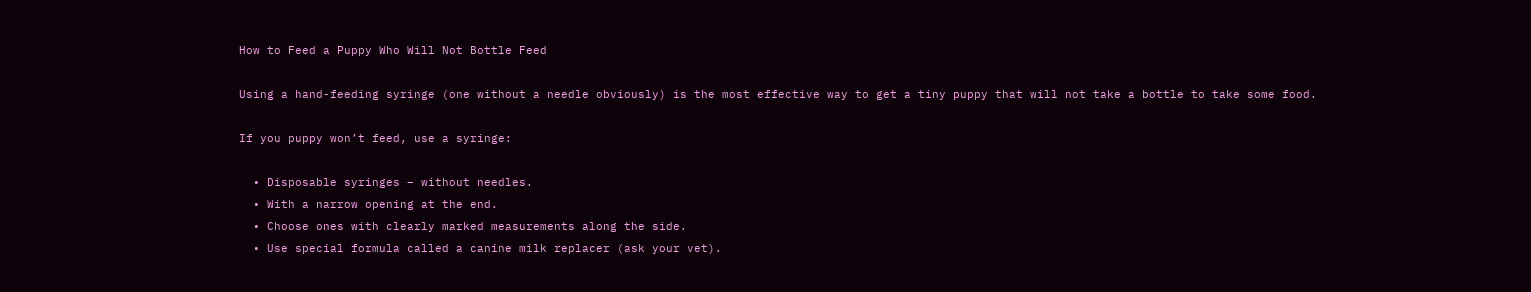How to Feed a Puppy Who Will Not Bottle Feed

Using a hand-feeding syringe (one without a needle obviously) is the most effective way to get a tiny puppy that will not take a bottle to take some food.

If you puppy won’t feed, use a syringe:

  • Disposable syringes – without needles.
  • With a narrow opening at the end.
  • Choose ones with clearly marked measurements along the side.
  • Use special formula called a canine milk replacer (ask your vet).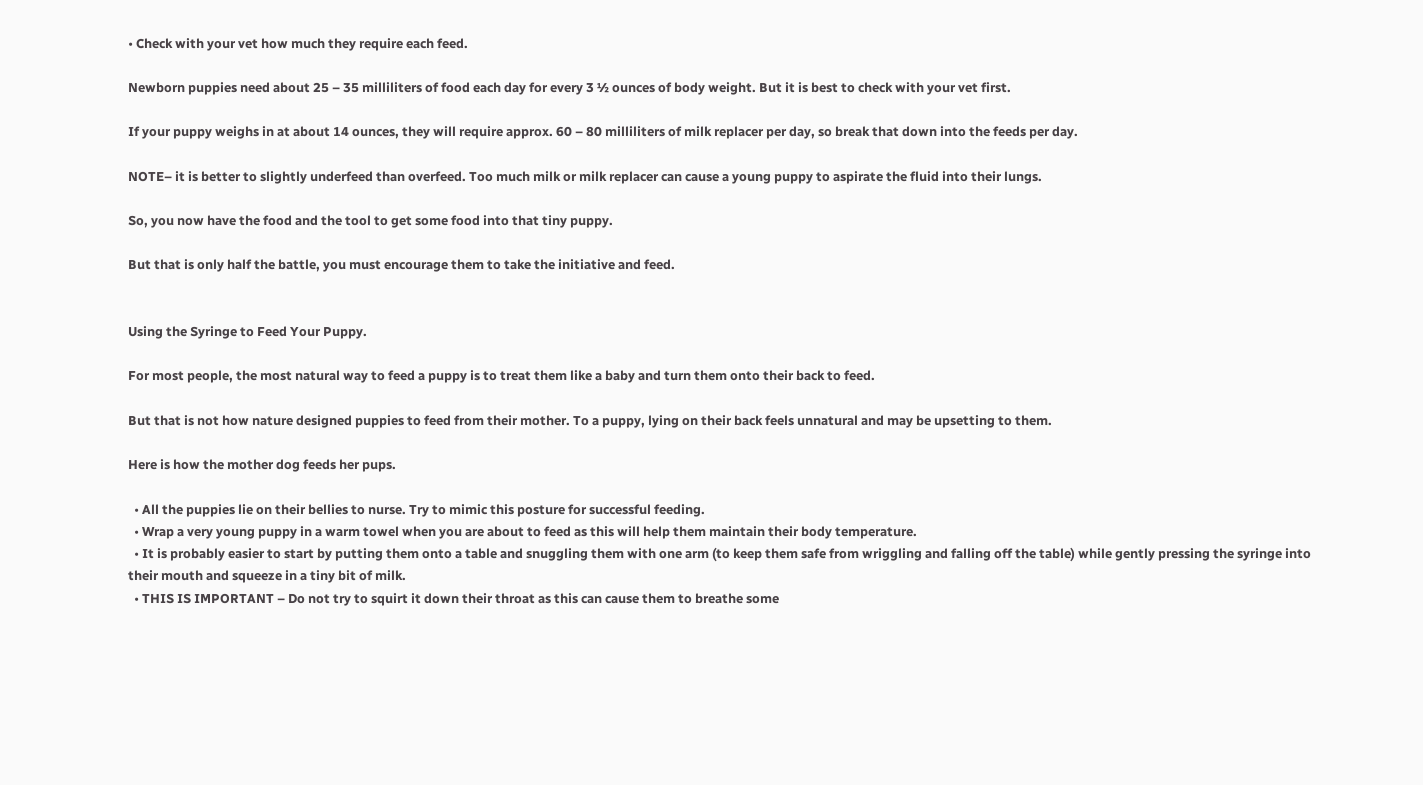• Check with your vet how much they require each feed.

Newborn puppies need about 25 – 35 milliliters of food each day for every 3 ½ ounces of body weight. But it is best to check with your vet first.

If your puppy weighs in at about 14 ounces, they will require approx. 60 – 80 milliliters of milk replacer per day, so break that down into the feeds per day.

NOTE– it is better to slightly underfeed than overfeed. Too much milk or milk replacer can cause a young puppy to aspirate the fluid into their lungs.

So, you now have the food and the tool to get some food into that tiny puppy.

But that is only half the battle, you must encourage them to take the initiative and feed.


Using the Syringe to Feed Your Puppy.

For most people, the most natural way to feed a puppy is to treat them like a baby and turn them onto their back to feed.

But that is not how nature designed puppies to feed from their mother. To a puppy, lying on their back feels unnatural and may be upsetting to them.

Here is how the mother dog feeds her pups.

  • All the puppies lie on their bellies to nurse. Try to mimic this posture for successful feeding.
  • Wrap a very young puppy in a warm towel when you are about to feed as this will help them maintain their body temperature.
  • It is probably easier to start by putting them onto a table and snuggling them with one arm (to keep them safe from wriggling and falling off the table) while gently pressing the syringe into their mouth and squeeze in a tiny bit of milk.
  • THIS IS IMPORTANT – Do not try to squirt it down their throat as this can cause them to breathe some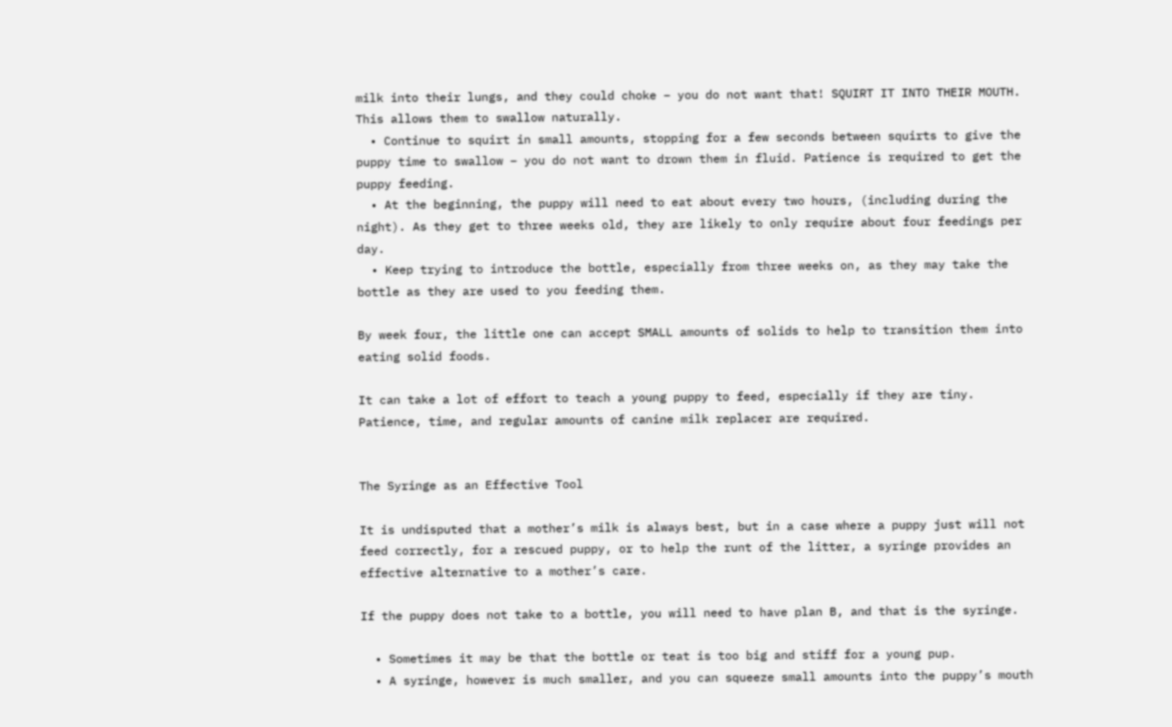milk into their lungs, and they could choke – you do not want that! SQUIRT IT INTO THEIR MOUTH. This allows them to swallow naturally.
  • Continue to squirt in small amounts, stopping for a few seconds between squirts to give the puppy time to swallow – you do not want to drown them in fluid. Patience is required to get the puppy feeding.
  • At the beginning, the puppy will need to eat about every two hours, (including during the night). As they get to three weeks old, they are likely to only require about four feedings per day.
  • Keep trying to introduce the bottle, especially from three weeks on, as they may take the bottle as they are used to you feeding them.

By week four, the little one can accept SMALL amounts of solids to help to transition them into eating solid foods.

It can take a lot of effort to teach a young puppy to feed, especially if they are tiny. Patience, time, and regular amounts of canine milk replacer are required.


The Syringe as an Effective Tool

It is undisputed that a mother’s milk is always best, but in a case where a puppy just will not feed correctly, for a rescued puppy, or to help the runt of the litter, a syringe provides an effective alternative to a mother’s care.

If the puppy does not take to a bottle, you will need to have plan B, and that is the syringe.

  • Sometimes it may be that the bottle or teat is too big and stiff for a young pup.
  • A syringe, however is much smaller, and you can squeeze small amounts into the puppy’s mouth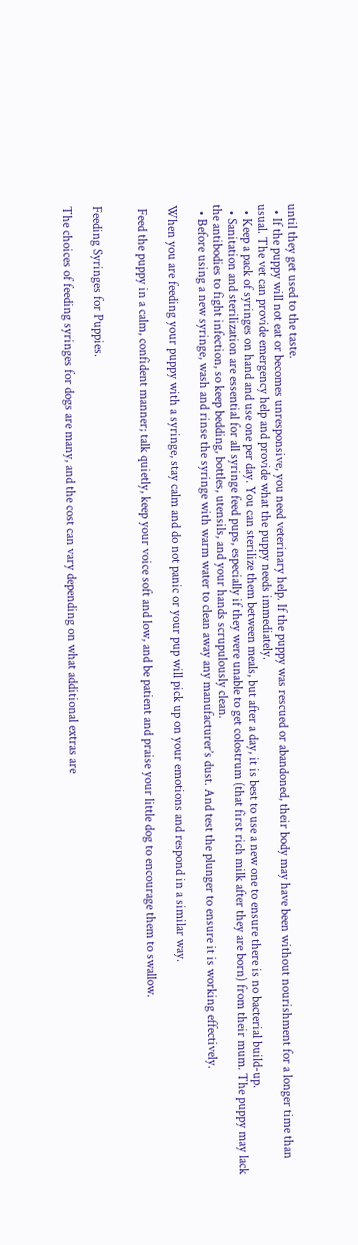until they get used to the taste.
  • If the puppy will not eat or becomes unresponsive, you need veterinary help. If the puppy was rescued or abandoned, their body may have been without nourishment for a longer time than usual. The vet can provide emergency help and provide what the puppy needs immediately.
  • Keep a pack of syringes on hand and use one per day. You can sterilize them between meals, but after a day, it is best to use a new one to ensure there is no bacterial build-up.
  • Sanitation and sterilization are essential for all syringe feed pups, especially if they were unable to get colostrum (that first rich milk after they are born) from their mum. The puppy may lack the antibodies to fight infection, so keep bedding, bottles, utensils, and your hands scrupulously clean.
  • Before using a new syringe, wash and rinse the syringe with warm water to clean away any manufacturer’s dust. And test the plunger to ensure it is working effectively.

When you are feeding your puppy with a syringe, stay calm and do not panic or your pup will pick up on your emotions and respond in a similar way.

 Feed the puppy in a calm, confident manner; talk quietly, keep your voice soft and low, and be patient and praise your little dog to encourage them to swallow.


Feeding Syringes for Puppies.

The choices of feeding syringes for dogs are many, and the cost can vary depending on what additional extras are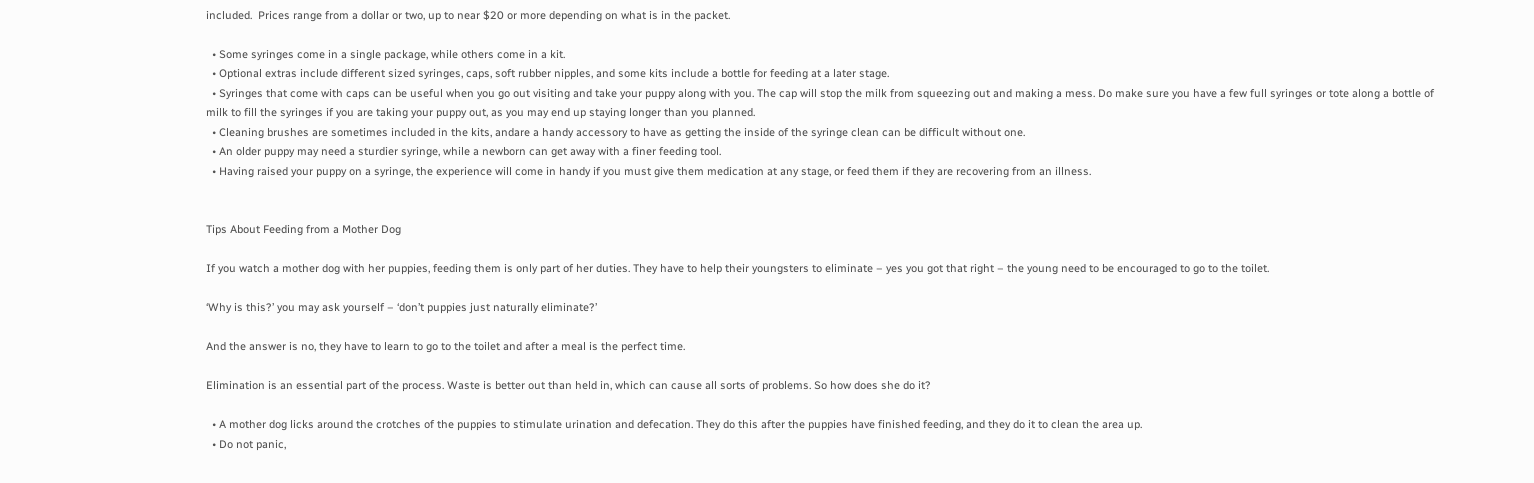included.  Prices range from a dollar or two, up to near $20 or more depending on what is in the packet.

  • Some syringes come in a single package, while others come in a kit.
  • Optional extras include different sized syringes, caps, soft rubber nipples, and some kits include a bottle for feeding at a later stage.
  • Syringes that come with caps can be useful when you go out visiting and take your puppy along with you. The cap will stop the milk from squeezing out and making a mess. Do make sure you have a few full syringes or tote along a bottle of milk to fill the syringes if you are taking your puppy out, as you may end up staying longer than you planned.
  • Cleaning brushes are sometimes included in the kits, andare a handy accessory to have as getting the inside of the syringe clean can be difficult without one.
  • An older puppy may need a sturdier syringe, while a newborn can get away with a finer feeding tool.
  • Having raised your puppy on a syringe, the experience will come in handy if you must give them medication at any stage, or feed them if they are recovering from an illness.


Tips About Feeding from a Mother Dog

If you watch a mother dog with her puppies, feeding them is only part of her duties. They have to help their youngsters to eliminate – yes you got that right – the young need to be encouraged to go to the toilet.

‘Why is this?’ you may ask yourself – ‘don’t puppies just naturally eliminate?’

And the answer is no, they have to learn to go to the toilet and after a meal is the perfect time.

Elimination is an essential part of the process. Waste is better out than held in, which can cause all sorts of problems. So how does she do it?

  • A mother dog licks around the crotches of the puppies to stimulate urination and defecation. They do this after the puppies have finished feeding, and they do it to clean the area up.
  • Do not panic,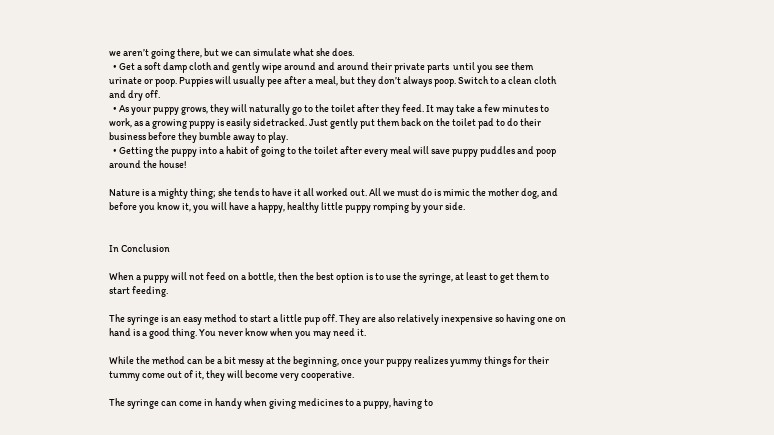we aren’t going there, but we can simulate what she does.
  • Get a soft damp cloth and gently wipe around and around their private parts  until you see them urinate or poop. Puppies will usually pee after a meal, but they don’t always poop. Switch to a clean cloth and dry off.
  • As your puppy grows, they will naturally go to the toilet after they feed. It may take a few minutes to work, as a growing puppy is easily sidetracked. Just gently put them back on the toilet pad to do their business before they bumble away to play.
  • Getting the puppy into a habit of going to the toilet after every meal will save puppy puddles and poop around the house!

Nature is a mighty thing; she tends to have it all worked out. All we must do is mimic the mother dog, and before you know it, you will have a happy, healthy little puppy romping by your side.


In Conclusion

When a puppy will not feed on a bottle, then the best option is to use the syringe, at least to get them to start feeding.

The syringe is an easy method to start a little pup off. They are also relatively inexpensive so having one on hand is a good thing. You never know when you may need it.

While the method can be a bit messy at the beginning, once your puppy realizes yummy things for their tummy come out of it, they will become very cooperative.

The syringe can come in handy when giving medicines to a puppy, having to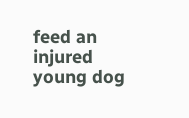feed an injured young dog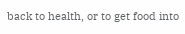back to health, or to get food into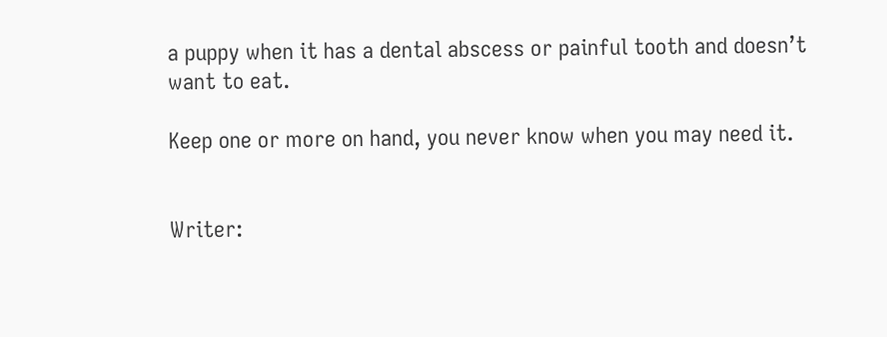a puppy when it has a dental abscess or painful tooth and doesn’t want to eat.

Keep one or more on hand, you never know when you may need it.


Writer: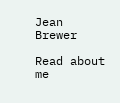Jean Brewer

Read about me